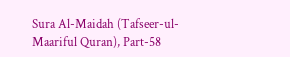Sura Al-Maidah (Tafseer-ul-Maariful Quran), Part-58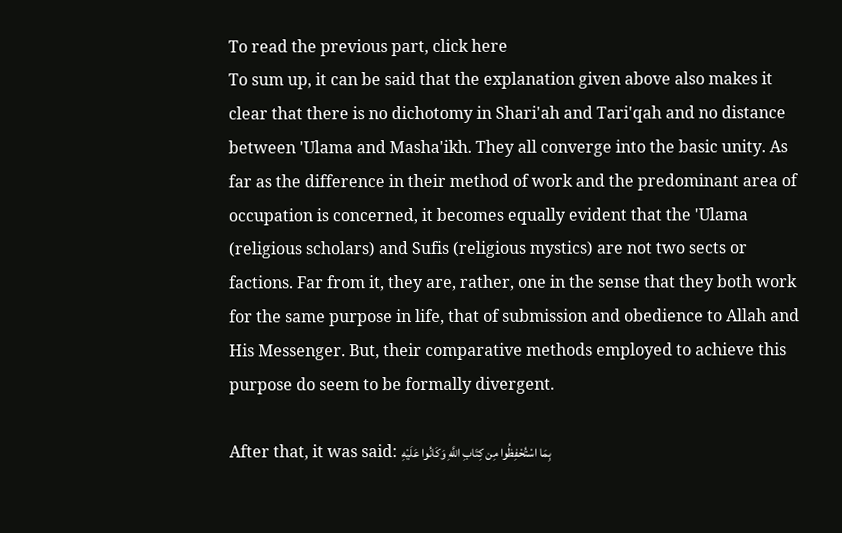To read the previous part, click here
To sum up, it can be said that the explanation given above also makes it clear that there is no dichotomy in Shari'ah and Tari'qah and no distance between 'Ulama and Masha'ikh. They all converge into the basic unity. As far as the difference in their method of work and the predominant area of occupation is concerned, it becomes equally evident that the 'Ulama (religious scholars) and Sufis (religious mystics) are not two sects or factions. Far from it, they are, rather, one in the sense that they both work for the same purpose in life, that of submission and obedience to Allah and His Messenger. But, their comparative methods employed to achieve this purpose do seem to be formally divergent.

After that, it was said: بِمَا اسْتُحْفِظُوا مِن كِتَابِ اللَّهِ وَكَانُوا عَلَيْهِ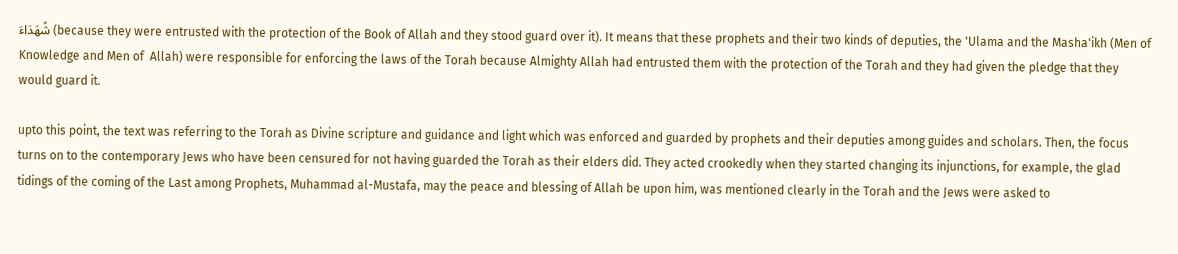شُهَدَاءَ (because they were entrusted with the protection of the Book of Allah and they stood guard over it). It means that these prophets and their two kinds of deputies, the 'Ulama and the Masha'ikh (Men of Knowledge and Men of  Allah) were responsible for enforcing the laws of the Torah because Almighty Allah had entrusted them with the protection of the Torah and they had given the pledge that they would guard it.

upto this point, the text was referring to the Torah as Divine scripture and guidance and light which was enforced and guarded by prophets and their deputies among guides and scholars. Then, the focus turns on to the contemporary Jews who have been censured for not having guarded the Torah as their elders did. They acted crookedly when they started changing its injunctions, for example, the glad tidings of the coming of the Last among Prophets, Muhammad al-Mustafa, may the peace and blessing of Allah be upon him, was mentioned clearly in the Torah and the Jews were asked to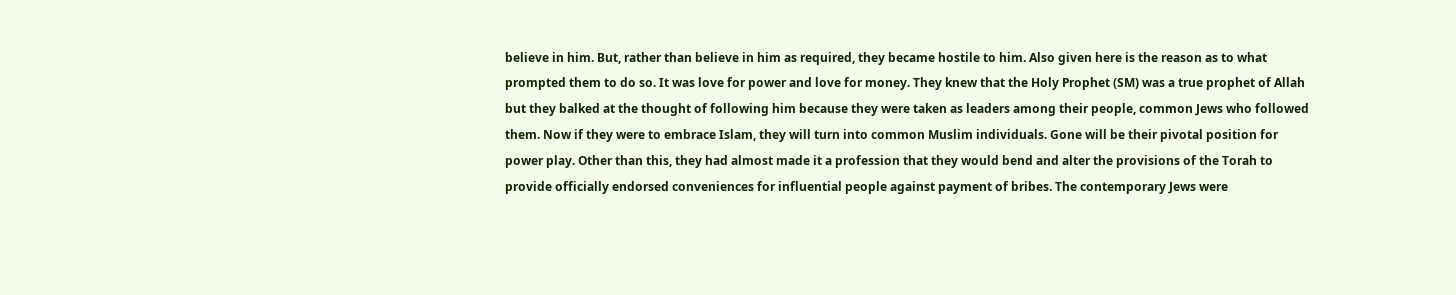believe in him. But, rather than believe in him as required, they became hostile to him. Also given here is the reason as to what prompted them to do so. It was love for power and love for money. They knew that the Holy Prophet (SM) was a true prophet of Allah but they balked at the thought of following him because they were taken as leaders among their people, common Jews who followed them. Now if they were to embrace Islam, they will turn into common Muslim individuals. Gone will be their pivotal position for power play. Other than this, they had almost made it a profession that they would bend and alter the provisions of the Torah to provide officially endorsed conveniences for influential people against payment of bribes. The contemporary Jews were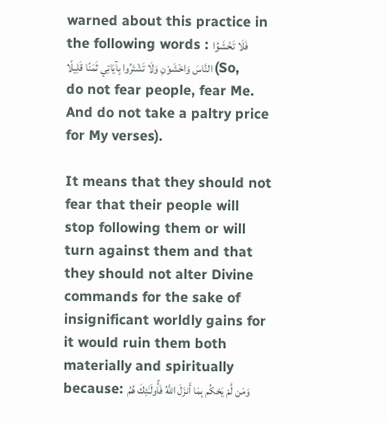warned about this practice in the following words : فَلَا تَخْشَوُا النَّاسَ وَاخْشَوْنِ وَلَا تَشْتَرُوا بِآيَاتِي ثَمَنًا قَلِيلًا (So, do not fear people, fear Me. And do not take a paltry price for My verses).

It means that they should not fear that their people will stop following them or will turn against them and that they should not alter Divine commands for the sake of insignificant worldly gains for it would ruin them both materially and spiritually because: وَمَن لَّمْ يَحْكُم بِمَا أَنزَلَ اللَّهُ فَأُولَـٰئِكَ هُمُ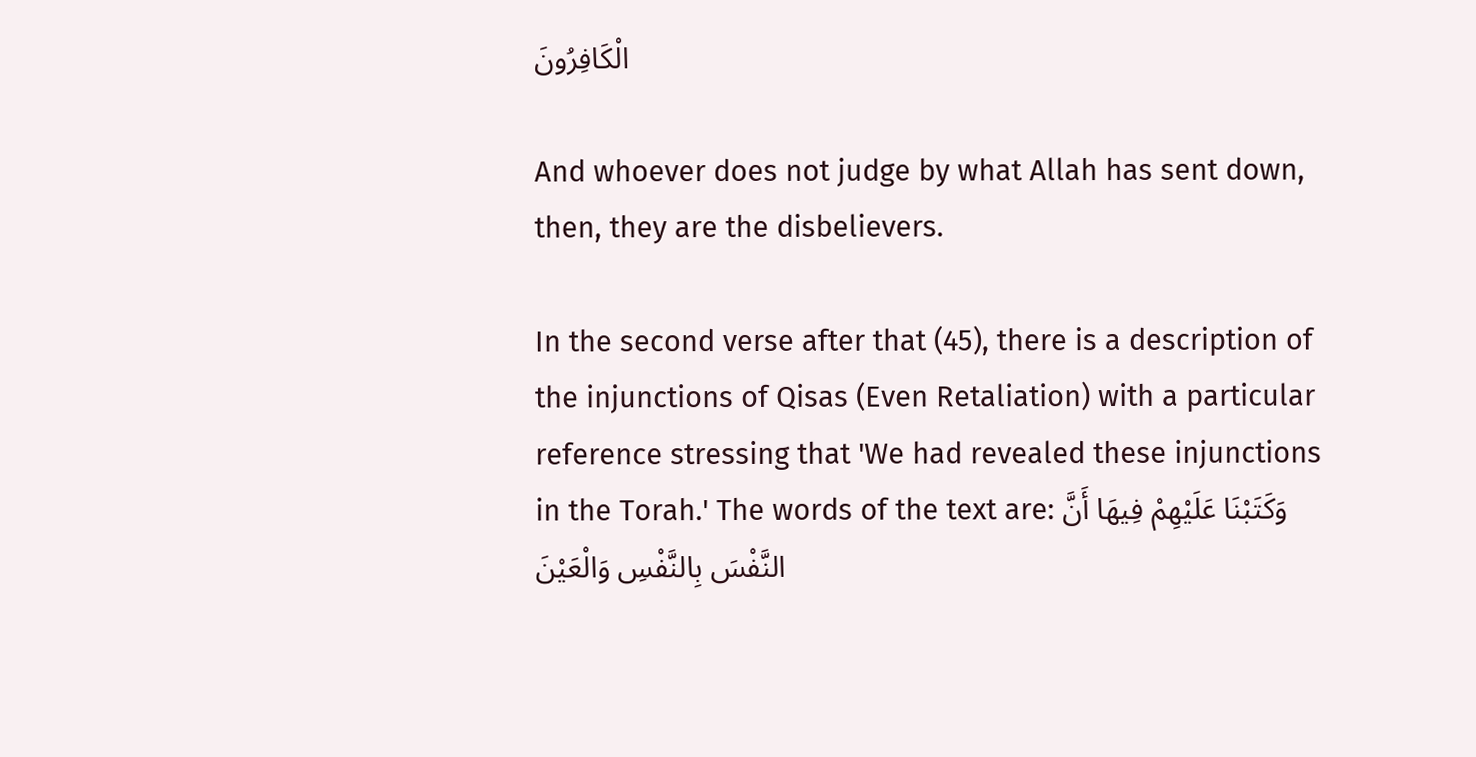الْكَافِرُونَ

And whoever does not judge by what Allah has sent down, then, they are the disbelievers.

In the second verse after that (45), there is a description of the injunctions of Qisas (Even Retaliation) with a particular reference stressing that 'We had revealed these injunctions in the Torah.' The words of the text are: وَكَتَبْنَا عَلَيْهِمْ فِيهَا أَنَّ النَّفْسَ بِالنَّفْسِ وَالْعَيْنَ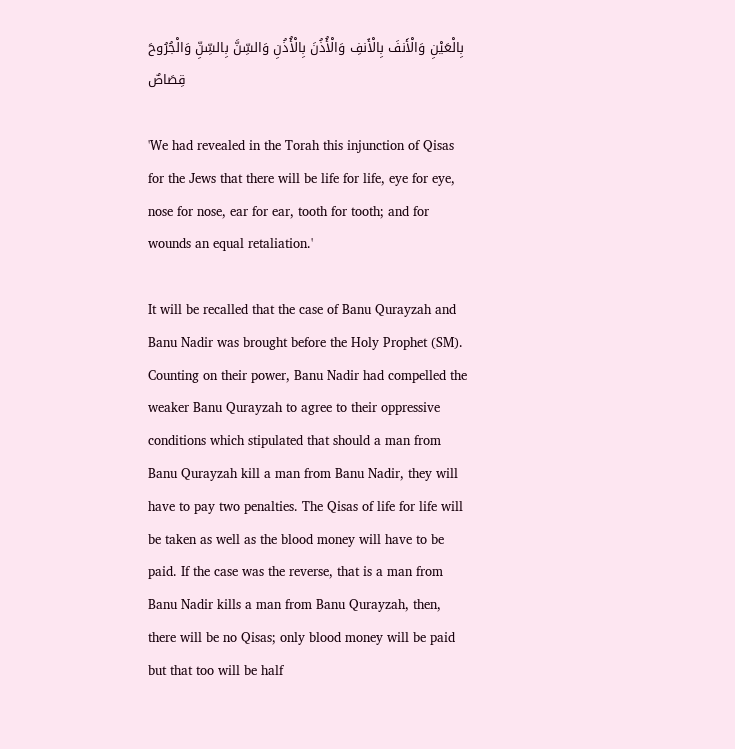بِالْعَيْنِ وَالْأَنفَ بِالْأَنفِ وَالْأُذُنَ بِالْأُذُنِ وَالسِّنَّ بِالسِّنِّ وَالْجُرُوحَ قِصَاصٌ

'We had revealed in the Torah this injunction of Qisas for the Jews that there will be life for life, eye for eye, nose for nose, ear for ear, tooth for tooth; and for wounds an equal retaliation.'

It will be recalled that the case of Banu Qurayzah and Banu Nadir was brought before the Holy Prophet (SM). Counting on their power, Banu Nadir had compelled the weaker Banu Qurayzah to agree to their oppressive conditions which stipulated that should a man from Banu Qurayzah kill a man from Banu Nadir, they will have to pay two penalties. The Qisas of life for life will be taken as well as the blood money will have to be paid. If the case was the reverse, that is a man from Banu Nadir kills a man from Banu Qurayzah, then, there will be no Qisas; only blood money will be paid but that too will be half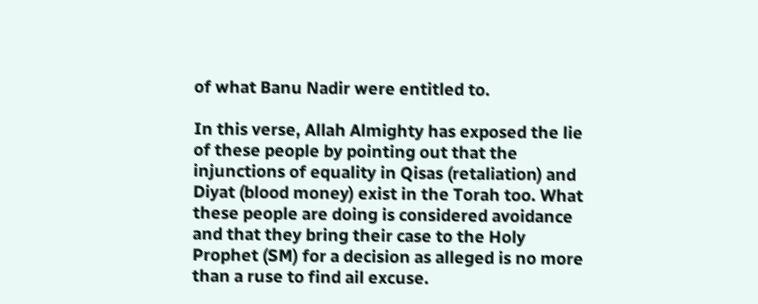of what Banu Nadir were entitled to.

In this verse, Allah Almighty has exposed the lie of these people by pointing out that the injunctions of equality in Qisas (retaliation) and Diyat (blood money) exist in the Torah too. What these people are doing is considered avoidance and that they bring their case to the Holy Prophet (SM) for a decision as alleged is no more than a ruse to find ail excuse.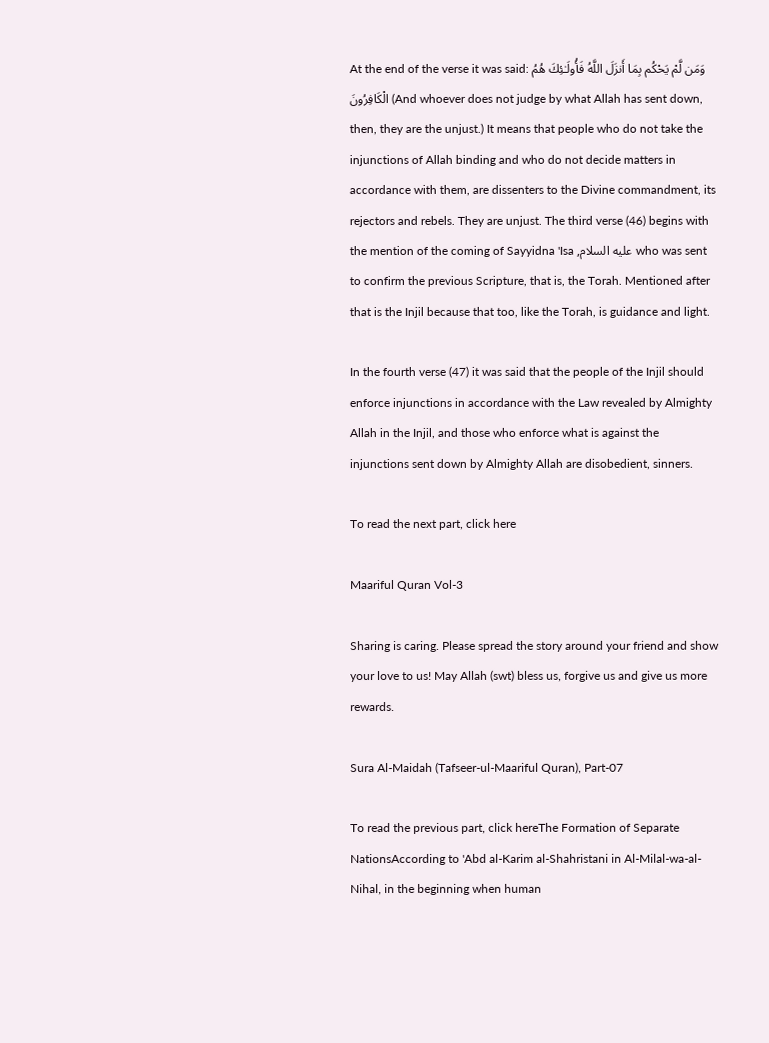At the end of the verse it was said: وَمَن لَّمْ يَحْكُم بِمَا أَنزَلَ اللَّهُ فَأُولَـٰئِكَ هُمُ الْكَافِرُونَ (And whoever does not judge by what Allah has sent down, then, they are the unjust.) It means that people who do not take the injunctions of Allah binding and who do not decide matters in accordance with them, are dissenters to the Divine commandment, its rejectors and rebels. They are unjust. The third verse (46) begins with the mention of the coming of Sayyidna 'Isa ,عليه السلام who was sent to confirm the previous Scripture, that is, the Torah. Mentioned after that is the Injil because that too, like the Torah, is guidance and light.

In the fourth verse (47) it was said that the people of the Injil should enforce injunctions in accordance with the Law revealed by Almighty Allah in the Injil, and those who enforce what is against the injunctions sent down by Almighty Allah are disobedient, sinners.

To read the next part, click here

Maariful Quran Vol-3

Sharing is caring. Please spread the story around your friend and show your love to us! May Allah (swt) bless us, forgive us and give us more rewards.

Sura Al-Maidah (Tafseer-ul-Maariful Quran), Part-07

To read the previous part, click hereThe Formation of Separate NationsAccording to 'Abd al-Karim al-Shahristani in Al-Milal-wa-al-Nihal, in the beginning when human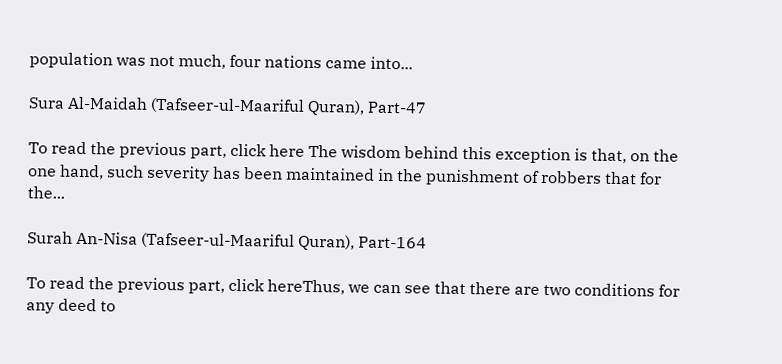population was not much, four nations came into...

Sura Al-Maidah (Tafseer-ul-Maariful Quran), Part-47

To read the previous part, click here The wisdom behind this exception is that, on the one hand, such severity has been maintained in the punishment of robbers that for the...

Surah An-Nisa (Tafseer-ul-Maariful Quran), Part-164

To read the previous part, click hereThus, we can see that there are two conditions for any deed to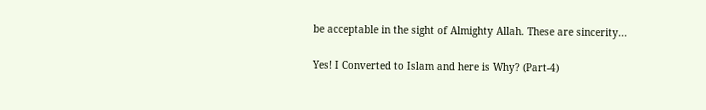be acceptable in the sight of Almighty Allah. These are sincerity...

Yes! I Converted to Islam and here is Why? (Part-4)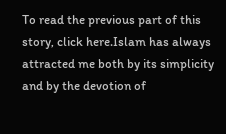To read the previous part of this story, click here.Islam has always attracted me both by its simplicity and by the devotion of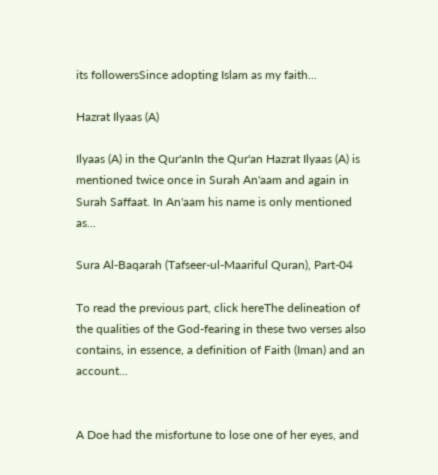its followersSince adopting Islam as my faith...

Hazrat Ilyaas (A)

Ilyaas (A) in the Qur'anIn the Qur'an Hazrat Ilyaas (A) is mentioned twice once in Surah An'aam and again in Surah Saffaat. In An'aam his name is only mentioned as...

Sura Al-Baqarah (Tafseer-ul-Maariful Quran), Part-04

To read the previous part, click hereThe delineation of the qualities of the God-fearing in these two verses also contains, in essence, a definition of Faith (Iman) and an account...


A Doe had the misfortune to lose one of her eyes, and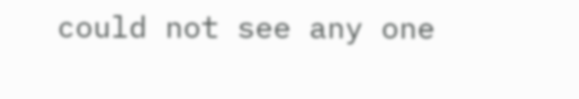could not see any one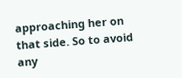approaching her on that side. So to avoid any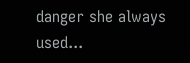danger she always used...